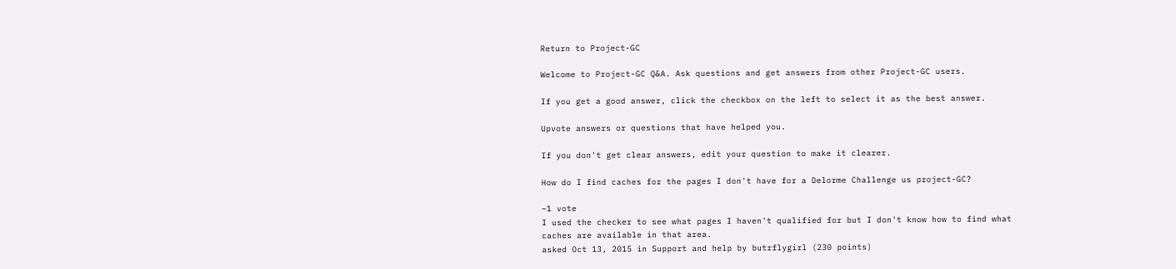Return to Project-GC

Welcome to Project-GC Q&A. Ask questions and get answers from other Project-GC users.

If you get a good answer, click the checkbox on the left to select it as the best answer.

Upvote answers or questions that have helped you.

If you don't get clear answers, edit your question to make it clearer.

How do I find caches for the pages I don't have for a Delorme Challenge us project-GC?

–1 vote
I used the checker to see what pages I haven't qualified for but I don't know how to find what caches are available in that area.
asked Oct 13, 2015 in Support and help by butrflygirl (230 points)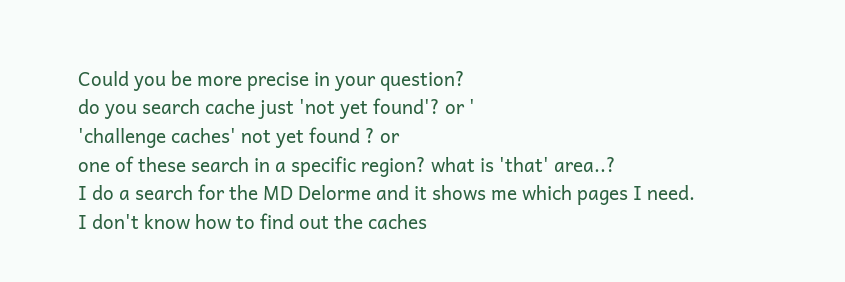Could you be more precise in your question?
do you search cache just 'not yet found'? or '
'challenge caches' not yet found ? or
one of these search in a specific region? what is 'that' area..?
I do a search for the MD Delorme and it shows me which pages I need.  I don't know how to find out the caches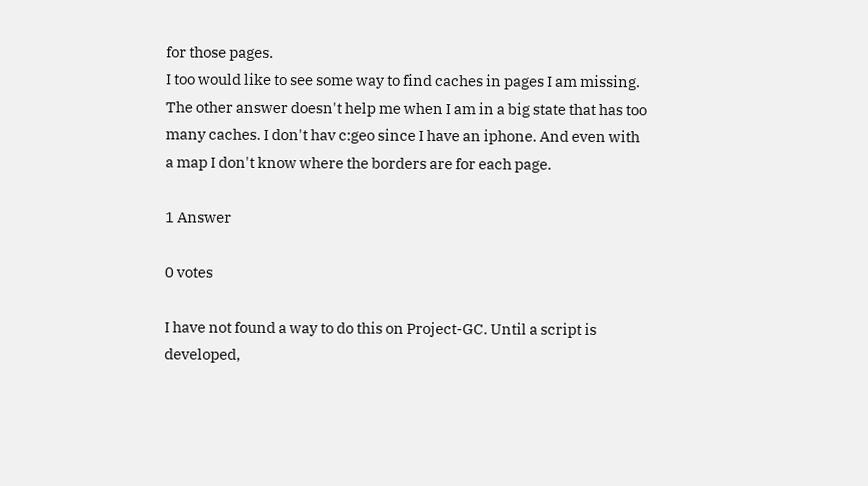for those pages.
I too would like to see some way to find caches in pages I am missing. The other answer doesn't help me when I am in a big state that has too many caches. I don't hav c:geo since I have an iphone. And even with a map I don't know where the borders are for each page.

1 Answer

0 votes

I have not found a way to do this on Project-GC. Until a script is developed,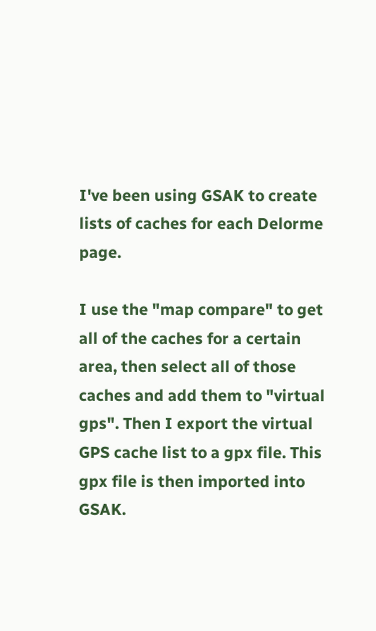I've been using GSAK to create lists of caches for each Delorme page.

I use the "map compare" to get all of the caches for a certain area, then select all of those caches and add them to "virtual gps". Then I export the virtual GPS cache list to a gpx file. This gpx file is then imported into GSAK.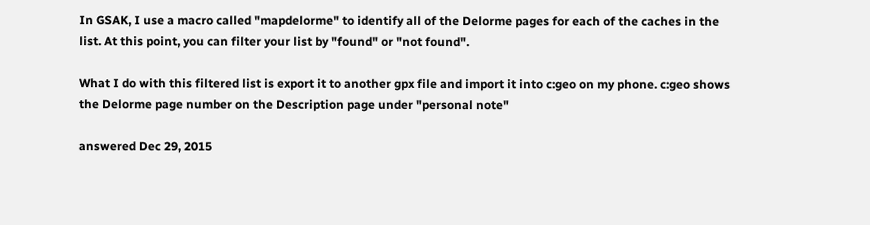In GSAK, I use a macro called "mapdelorme" to identify all of the Delorme pages for each of the caches in the list. At this point, you can filter your list by "found" or "not found".

What I do with this filtered list is export it to another gpx file and import it into c:geo on my phone. c:geo shows the Delorme page number on the Description page under "personal note"

answered Dec 29, 2015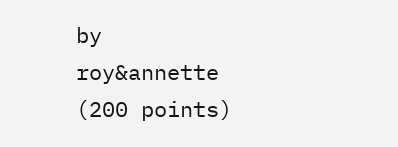by roy&annette (200 points)